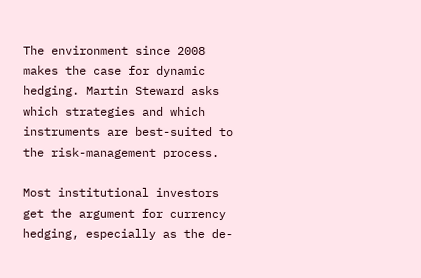The environment since 2008 makes the case for dynamic hedging. Martin Steward asks which strategies and which instruments are best-suited to the risk-management process.

Most institutional investors get the argument for currency hedging, especially as the de-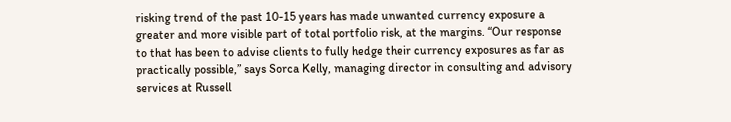risking trend of the past 10-15 years has made unwanted currency exposure a greater and more visible part of total portfolio risk, at the margins. “Our response to that has been to advise clients to fully hedge their currency exposures as far as practically possible,” says Sorca Kelly, managing director in consulting and advisory services at Russell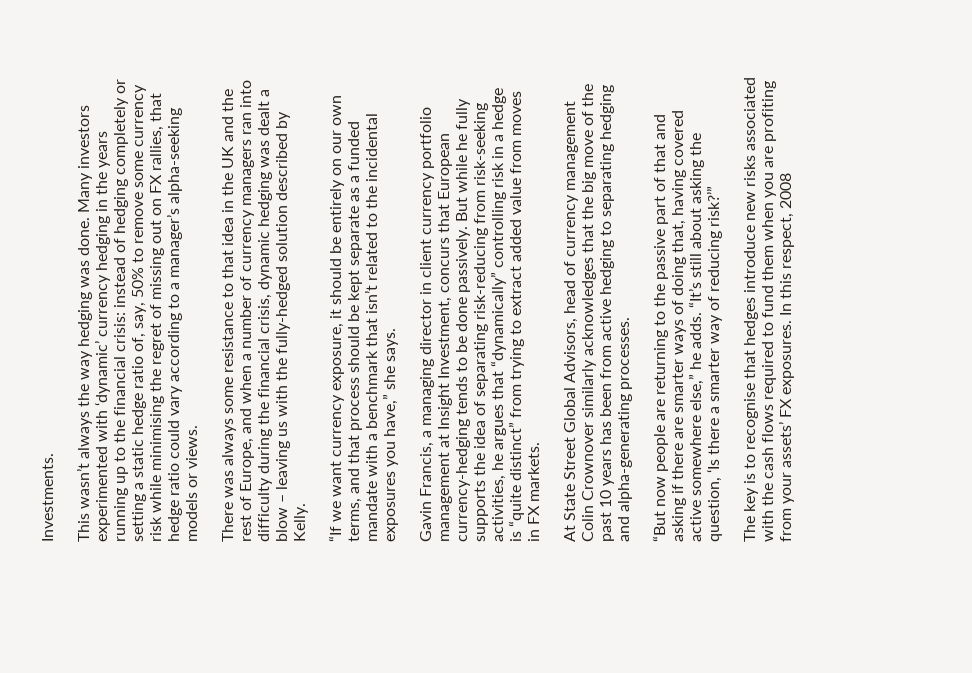Investments.

This wasn’t always the way hedging was done. Many investors experimented with ‘dynamic’ currency hedging in the years running up to the financial crisis: instead of hedging completely or setting a static hedge ratio of, say, 50% to remove some currency risk while minimising the regret of missing out on FX rallies, that hedge ratio could vary according to a manager’s alpha-seeking models or views.

There was always some resistance to that idea in the UK and the rest of Europe, and when a number of currency managers ran into difficulty during the financial crisis, dynamic hedging was dealt a blow – leaving us with the fully-hedged solution described by Kelly.

“If we want currency exposure, it should be entirely on our own terms, and that process should be kept separate as a funded mandate with a benchmark that isn’t related to the incidental exposures you have,” she says.

Gavin Francis, a managing director in client currency portfolio management at Insight Investment, concurs that European currency-hedging tends to be done passively. But while he fully supports the idea of separating risk-reducing from risk-seeking activities, he argues that “dynamically” controlling risk in a hedge is “quite distinct” from trying to extract added value from moves in FX markets.

At State Street Global Advisors, head of currency management Colin Crownover similarly acknowledges that the big move of the past 10 years has been from active hedging to separating hedging and alpha-generating processes.

“But now people are returning to the passive part of that and asking if there are smarter ways of doing that, having covered active somewhere else,” he adds. “It’s still about asking the question, ‘Is there a smarter way of reducing risk?’”

The key is to recognise that hedges introduce new risks associated with the cash flows required to fund them when you are profiting from your assets’ FX exposures. In this respect, 2008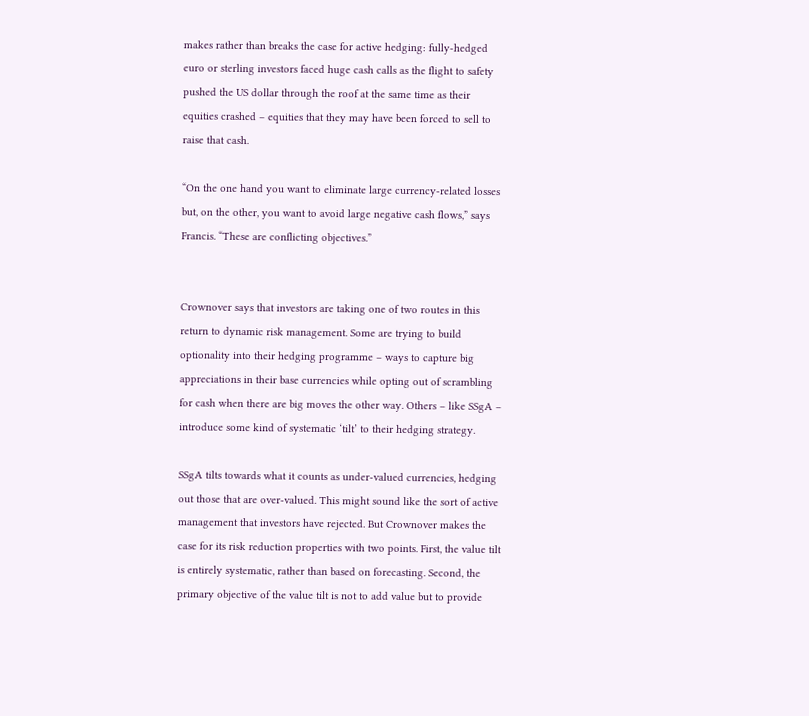makes rather than breaks the case for active hedging: fully-hedged euro or sterling investors faced huge cash calls as the flight to safety pushed the US dollar through the roof at the same time as their equities crashed – equities that they may have been forced to sell to raise that cash.

“On the one hand you want to eliminate large currency-related losses but, on the other, you want to avoid large negative cash flows,” says Francis. “These are conflicting objectives.”


Crownover says that investors are taking one of two routes in this return to dynamic risk management. Some are trying to build optionality into their hedging programme – ways to capture big appreciations in their base currencies while opting out of scrambling for cash when there are big moves the other way. Others – like SSgA – introduce some kind of systematic ‘tilt’ to their hedging strategy.

SSgA tilts towards what it counts as under-valued currencies, hedging out those that are over-valued. This might sound like the sort of active management that investors have rejected. But Crownover makes the case for its risk reduction properties with two points. First, the value tilt is entirely systematic, rather than based on forecasting. Second, the primary objective of the value tilt is not to add value but to provide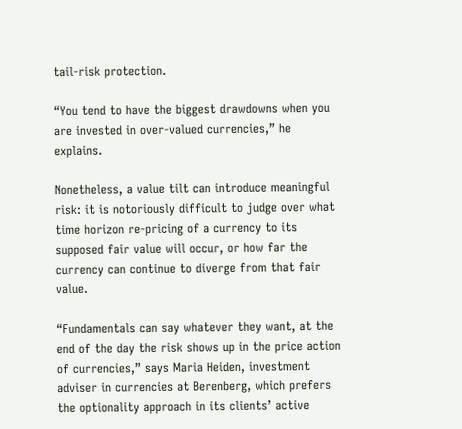tail-risk protection.

“You tend to have the biggest drawdowns when you are invested in over-valued currencies,” he explains.

Nonetheless, a value tilt can introduce meaningful risk: it is notoriously difficult to judge over what time horizon re-pricing of a currency to its supposed fair value will occur, or how far the currency can continue to diverge from that fair value.

“Fundamentals can say whatever they want, at the end of the day the risk shows up in the price action of currencies,” says Maria Heiden, investment adviser in currencies at Berenberg, which prefers the optionality approach in its clients’ active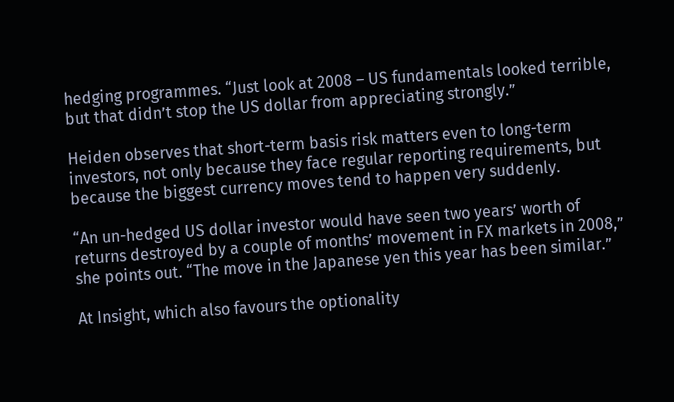hedging programmes. “Just look at 2008 – US fundamentals looked terrible, but that didn’t stop the US dollar from appreciating strongly.”

Heiden observes that short-term basis risk matters even to long-term investors, not only because they face regular reporting requirements, but because the biggest currency moves tend to happen very suddenly.

“An un-hedged US dollar investor would have seen two years’ worth of returns destroyed by a couple of months’ movement in FX markets in 2008,” she points out. “The move in the Japanese yen this year has been similar.”

At Insight, which also favours the optionality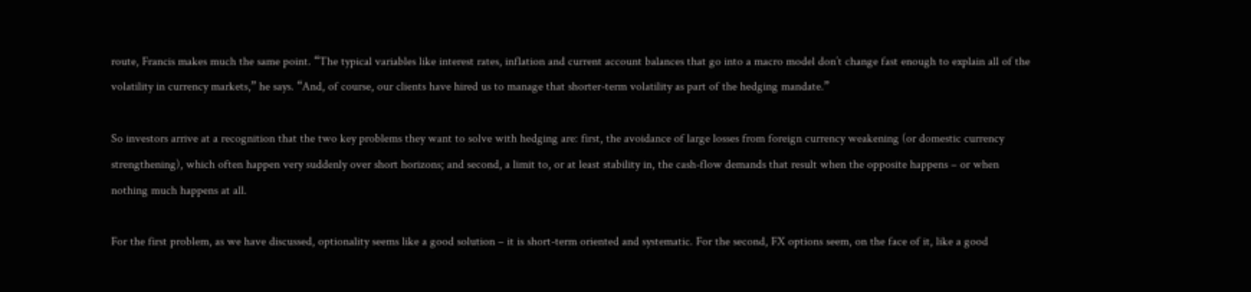route, Francis makes much the same point. “The typical variables like interest rates, inflation and current account balances that go into a macro model don’t change fast enough to explain all of the volatility in currency markets,” he says. “And, of course, our clients have hired us to manage that shorter-term volatility as part of the hedging mandate.”

So investors arrive at a recognition that the two key problems they want to solve with hedging are: first, the avoidance of large losses from foreign currency weakening (or domestic currency strengthening), which often happen very suddenly over short horizons; and second, a limit to, or at least stability in, the cash-flow demands that result when the opposite happens – or when nothing much happens at all.

For the first problem, as we have discussed, optionality seems like a good solution – it is short-term oriented and systematic. For the second, FX options seem, on the face of it, like a good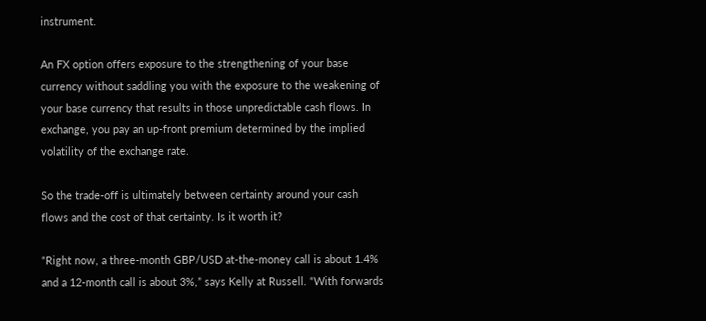instrument.

An FX option offers exposure to the strengthening of your base currency without saddling you with the exposure to the weakening of your base currency that results in those unpredictable cash flows. In exchange, you pay an up-front premium determined by the implied volatility of the exchange rate.

So the trade-off is ultimately between certainty around your cash flows and the cost of that certainty. Is it worth it?

“Right now, a three-month GBP/USD at-the-money call is about 1.4% and a 12-month call is about 3%,” says Kelly at Russell. “With forwards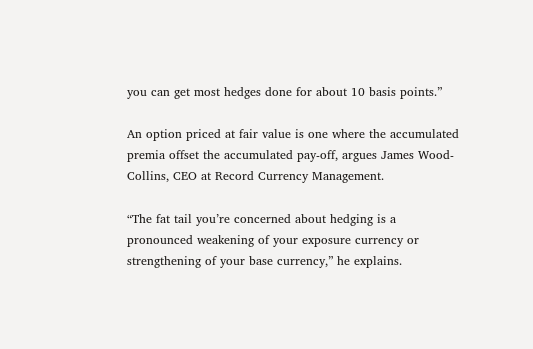you can get most hedges done for about 10 basis points.”

An option priced at fair value is one where the accumulated premia offset the accumulated pay-off, argues James Wood-Collins, CEO at Record Currency Management.

“The fat tail you’re concerned about hedging is a pronounced weakening of your exposure currency or strengthening of your base currency,” he explains.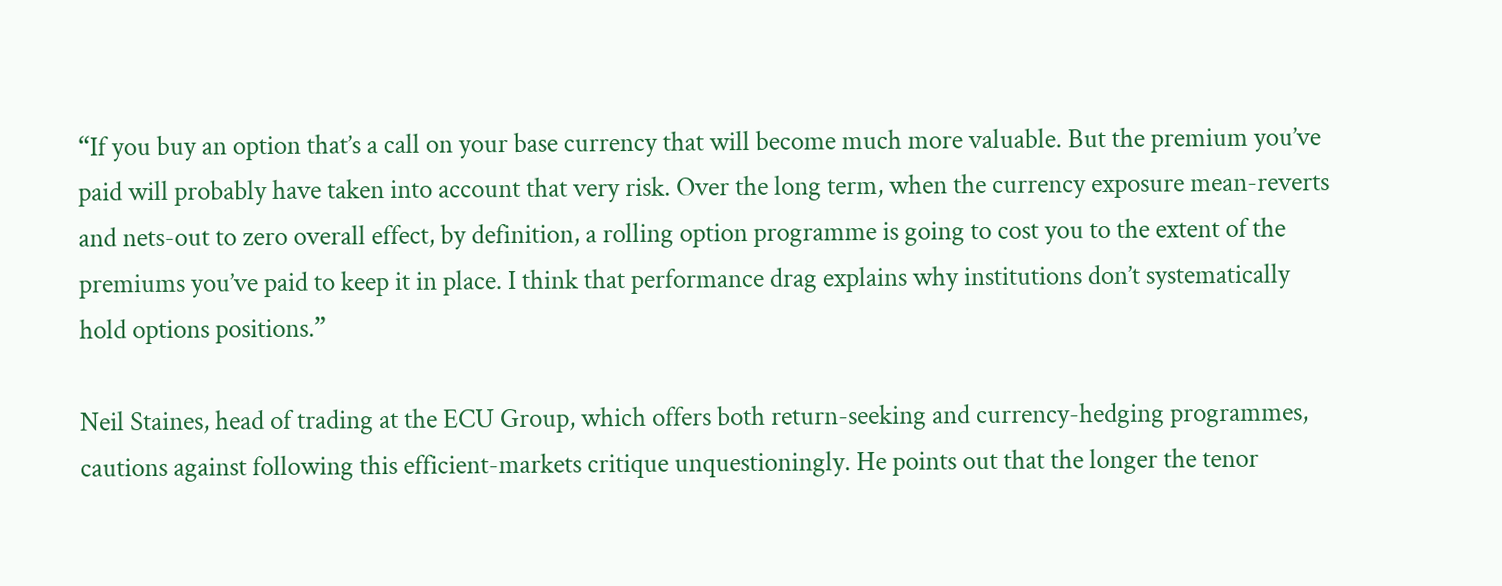“If you buy an option that’s a call on your base currency that will become much more valuable. But the premium you’ve paid will probably have taken into account that very risk. Over the long term, when the currency exposure mean-reverts and nets-out to zero overall effect, by definition, a rolling option programme is going to cost you to the extent of the premiums you’ve paid to keep it in place. I think that performance drag explains why institutions don’t systematically hold options positions.”

Neil Staines, head of trading at the ECU Group, which offers both return-seeking and currency-hedging programmes, cautions against following this efficient-markets critique unquestioningly. He points out that the longer the tenor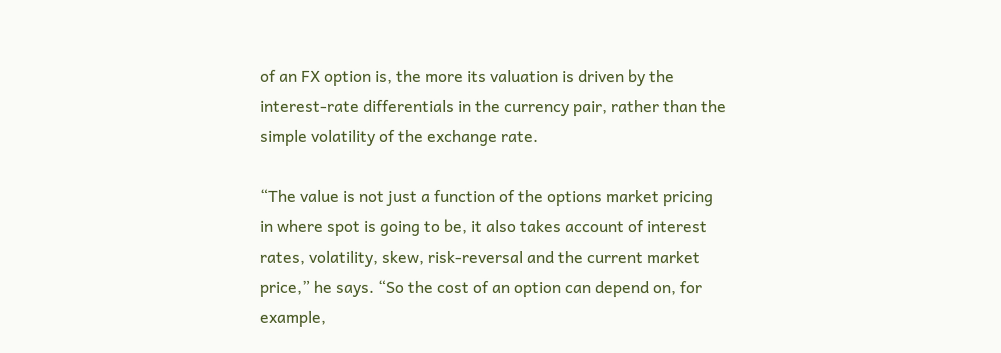of an FX option is, the more its valuation is driven by the interest-rate differentials in the currency pair, rather than the simple volatility of the exchange rate.

“The value is not just a function of the options market pricing in where spot is going to be, it also takes account of interest rates, volatility, skew, risk-reversal and the current market price,” he says. “So the cost of an option can depend on, for example,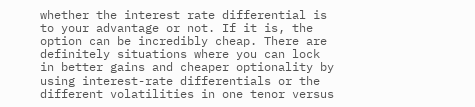whether the interest rate differential is to your advantage or not. If it is, the option can be incredibly cheap. There are definitely situations where you can lock in better gains and cheaper optionality by using interest-rate differentials or the different volatilities in one tenor versus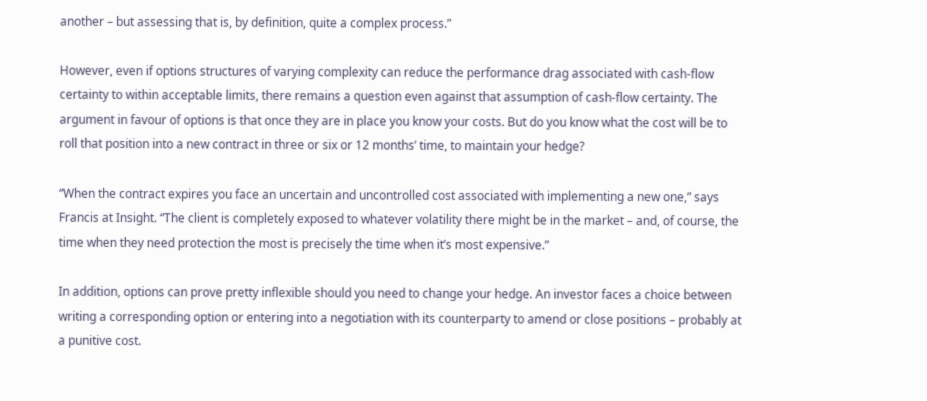another – but assessing that is, by definition, quite a complex process.”

However, even if options structures of varying complexity can reduce the performance drag associated with cash-flow certainty to within acceptable limits, there remains a question even against that assumption of cash-flow certainty. The argument in favour of options is that once they are in place you know your costs. But do you know what the cost will be to roll that position into a new contract in three or six or 12 months’ time, to maintain your hedge?

“When the contract expires you face an uncertain and uncontrolled cost associated with implementing a new one,” says Francis at Insight. “The client is completely exposed to whatever volatility there might be in the market – and, of course, the time when they need protection the most is precisely the time when it’s most expensive.”

In addition, options can prove pretty inflexible should you need to change your hedge. An investor faces a choice between writing a corresponding option or entering into a negotiation with its counterparty to amend or close positions – probably at a punitive cost.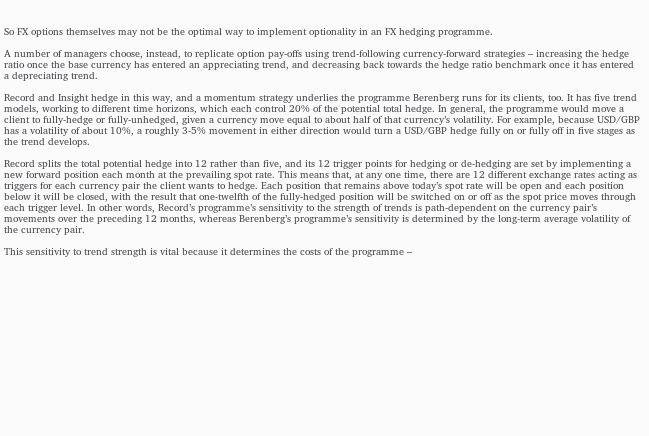So FX options themselves may not be the optimal way to implement optionality in an FX hedging programme.

A number of managers choose, instead, to replicate option pay-offs using trend-following currency-forward strategies – increasing the hedge ratio once the base currency has entered an appreciating trend, and decreasing back towards the hedge ratio benchmark once it has entered a depreciating trend.

Record and Insight hedge in this way, and a momentum strategy underlies the programme Berenberg runs for its clients, too. It has five trend models, working to different time horizons, which each control 20% of the potential total hedge. In general, the programme would move a client to fully-hedge or fully-unhedged, given a currency move equal to about half of that currency’s volatility. For example, because USD/GBP has a volatility of about 10%, a roughly 3-5% movement in either direction would turn a USD/GBP hedge fully on or fully off in five stages as the trend develops.

Record splits the total potential hedge into 12 rather than five, and its 12 trigger points for hedging or de-hedging are set by implementing a new forward position each month at the prevailing spot rate. This means that, at any one time, there are 12 different exchange rates acting as triggers for each currency pair the client wants to hedge. Each position that remains above today’s spot rate will be open and each position below it will be closed, with the result that one-twelfth of the fully-hedged position will be switched on or off as the spot price moves through each trigger level. In other words, Record’s programme’s sensitivity to the strength of trends is path-dependent on the currency pair’s movements over the preceding 12 months, whereas Berenberg’s programme’s sensitivity is determined by the long-term average volatility of the currency pair.

This sensitivity to trend strength is vital because it determines the costs of the programme –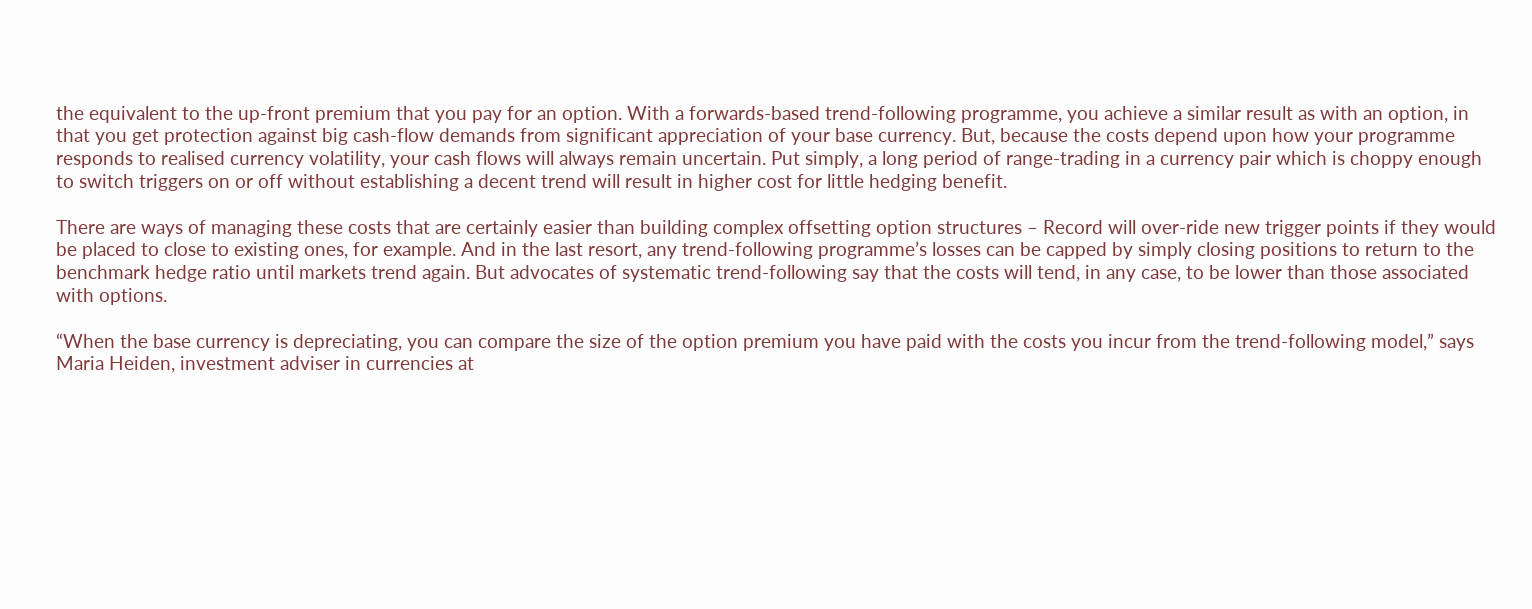the equivalent to the up-front premium that you pay for an option. With a forwards-based trend-following programme, you achieve a similar result as with an option, in that you get protection against big cash-flow demands from significant appreciation of your base currency. But, because the costs depend upon how your programme responds to realised currency volatility, your cash flows will always remain uncertain. Put simply, a long period of range-trading in a currency pair which is choppy enough to switch triggers on or off without establishing a decent trend will result in higher cost for little hedging benefit.

There are ways of managing these costs that are certainly easier than building complex offsetting option structures – Record will over-ride new trigger points if they would be placed to close to existing ones, for example. And in the last resort, any trend-following programme’s losses can be capped by simply closing positions to return to the benchmark hedge ratio until markets trend again. But advocates of systematic trend-following say that the costs will tend, in any case, to be lower than those associated with options.

“When the base currency is depreciating, you can compare the size of the option premium you have paid with the costs you incur from the trend-following model,” says Maria Heiden, investment adviser in currencies at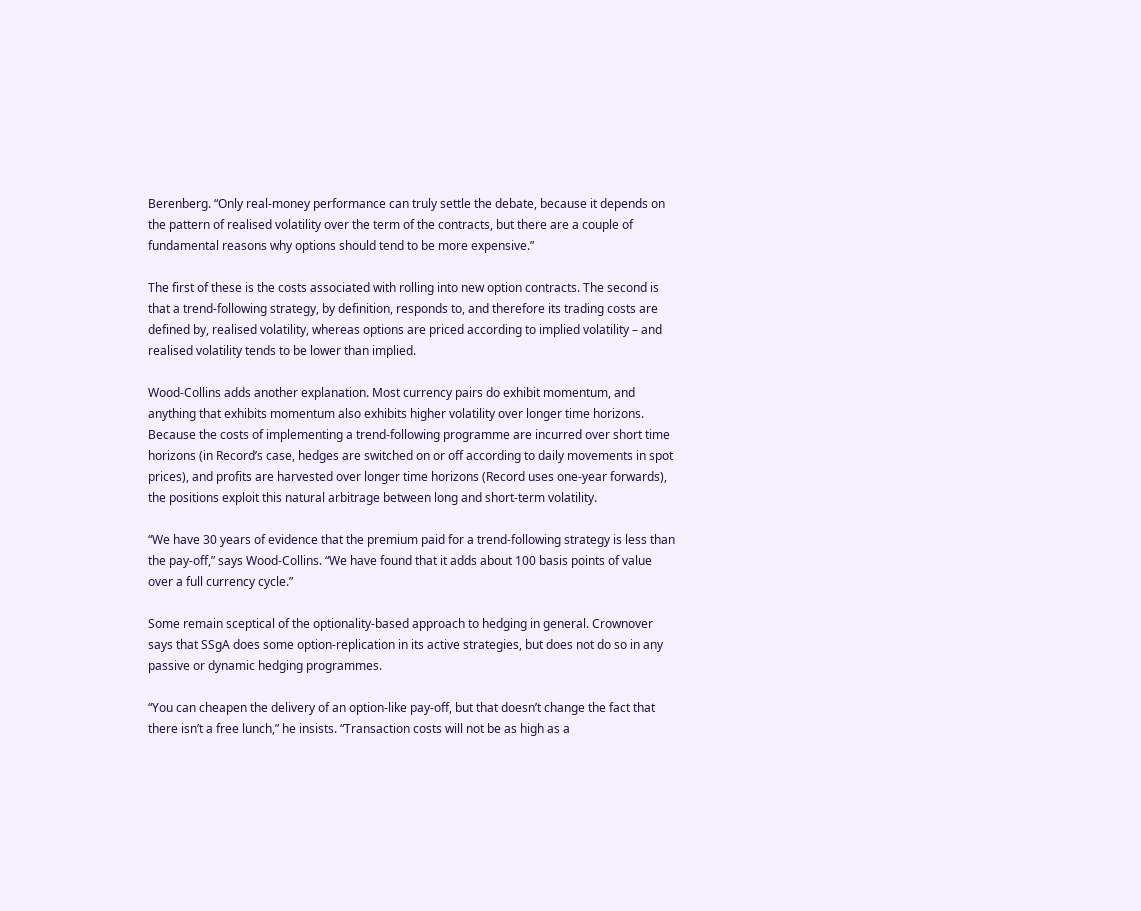Berenberg. “Only real-money performance can truly settle the debate, because it depends on the pattern of realised volatility over the term of the contracts, but there are a couple of fundamental reasons why options should tend to be more expensive.”

The first of these is the costs associated with rolling into new option contracts. The second is that a trend-following strategy, by definition, responds to, and therefore its trading costs are defined by, realised volatility, whereas options are priced according to implied volatility – and realised volatility tends to be lower than implied.

Wood-Collins adds another explanation. Most currency pairs do exhibit momentum, and anything that exhibits momentum also exhibits higher volatility over longer time horizons. Because the costs of implementing a trend-following programme are incurred over short time horizons (in Record’s case, hedges are switched on or off according to daily movements in spot prices), and profits are harvested over longer time horizons (Record uses one-year forwards), the positions exploit this natural arbitrage between long and short-term volatility.

“We have 30 years of evidence that the premium paid for a trend-following strategy is less than the pay-off,” says Wood-Collins. “We have found that it adds about 100 basis points of value over a full currency cycle.”

Some remain sceptical of the optionality-based approach to hedging in general. Crownover says that SSgA does some option-replication in its active strategies, but does not do so in any passive or dynamic hedging programmes.

“You can cheapen the delivery of an option-like pay-off, but that doesn’t change the fact that there isn’t a free lunch,” he insists. “Transaction costs will not be as high as a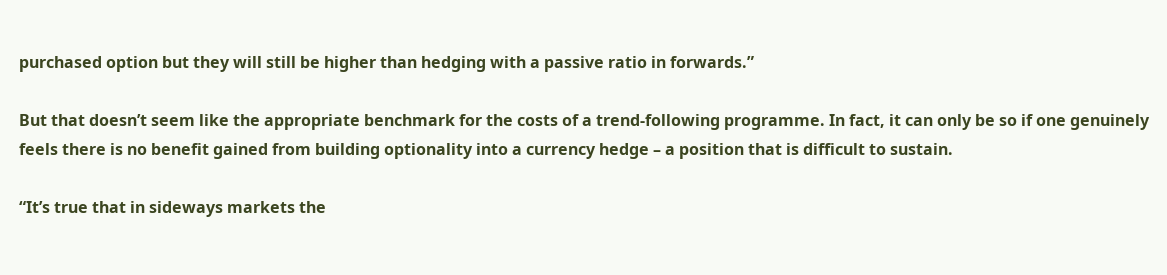purchased option but they will still be higher than hedging with a passive ratio in forwards.”

But that doesn’t seem like the appropriate benchmark for the costs of a trend-following programme. In fact, it can only be so if one genuinely feels there is no benefit gained from building optionality into a currency hedge – a position that is difficult to sustain.

“It’s true that in sideways markets the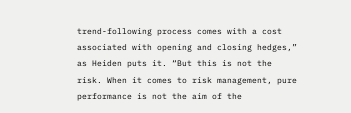trend-following process comes with a cost associated with opening and closing hedges,” as Heiden puts it. “But this is not the risk. When it comes to risk management, pure performance is not the aim of the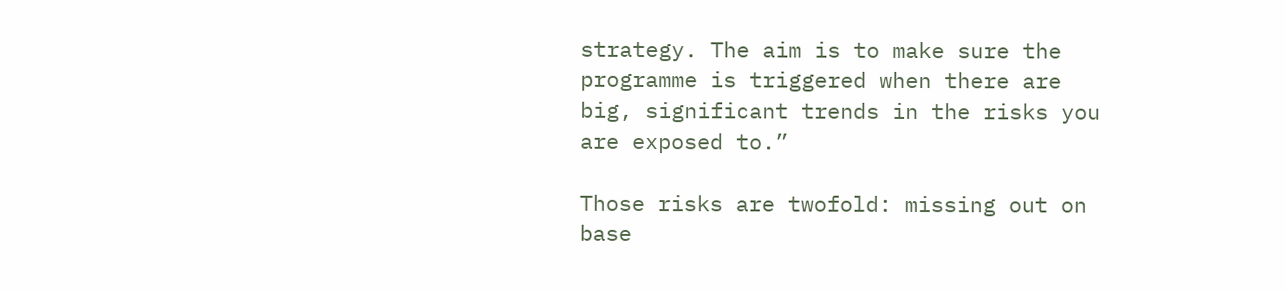strategy. The aim is to make sure the programme is triggered when there are big, significant trends in the risks you are exposed to.”

Those risks are twofold: missing out on base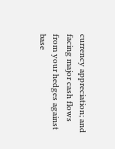currency appreciation; and facing major cash flows from your hedges against base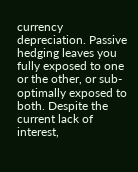currency depreciation. Passive hedging leaves you fully exposed to one or the other, or sub-optimally exposed to both. Despite the current lack of interest,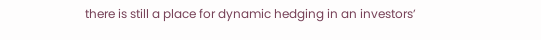there is still a place for dynamic hedging in an investors’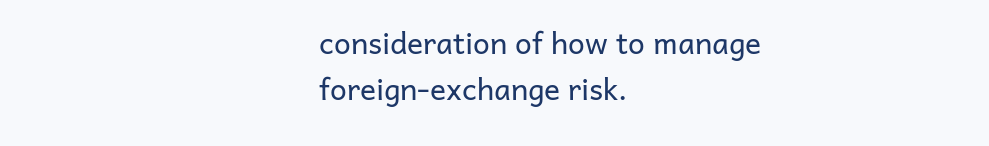consideration of how to manage foreign-exchange risk.